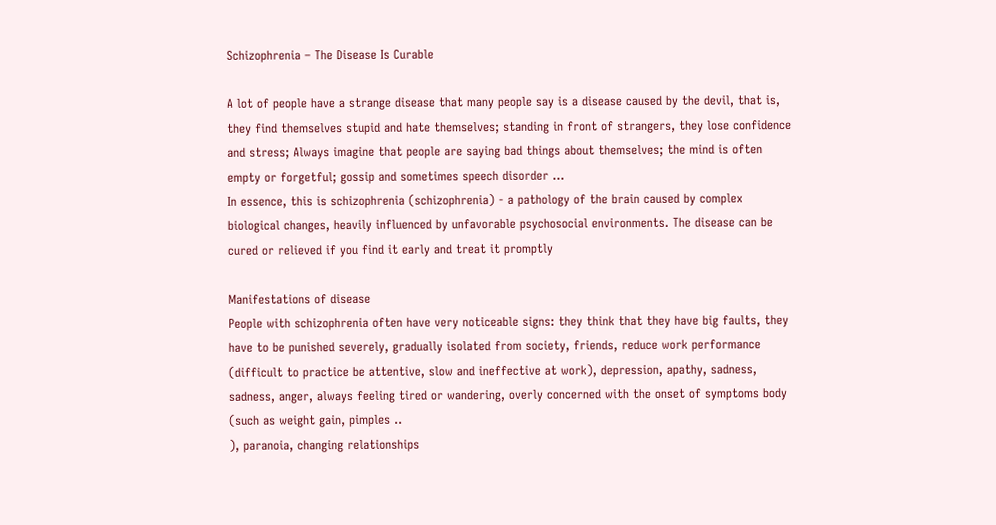Schizophrenia – The Disease Is Curable

A lot of people have a strange disease that many people say is a disease caused by the devil, that is, they find themselves stupid and hate themselves; standing in front of strangers, they lose confidence and stress; Always imagine that people are saying bad things about themselves; the mind is often empty or forgetful; gossip and sometimes speech disorder ...
In essence, this is schizophrenia (schizophrenia) - a pathology of the brain caused by complex biological changes, heavily influenced by unfavorable psychosocial environments. The disease can be cured or relieved if you find it early and treat it promptly

Manifestations of disease
People with schizophrenia often have very noticeable signs: they think that they have big faults, they have to be punished severely, gradually isolated from society, friends, reduce work performance (difficult to practice be attentive, slow and ineffective at work), depression, apathy, sadness, sadness, anger, always feeling tired or wandering, overly concerned with the onset of symptoms body (such as weight gain, pimples ..
), paranoia, changing relationships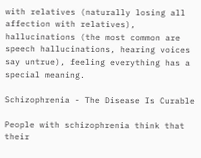with relatives (naturally losing all affection with relatives), hallucinations (the most common are speech hallucinations, hearing voices say untrue), feeling everything has a special meaning.

Schizophrenia - The Disease Is Curable

People with schizophrenia think that their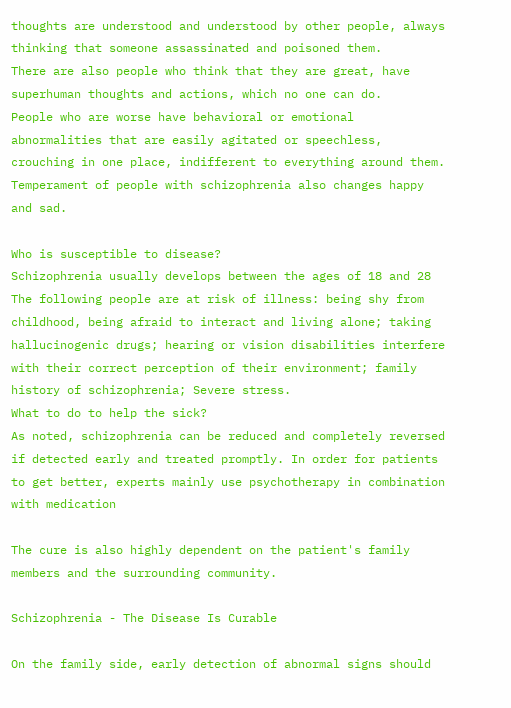thoughts are understood and understood by other people, always thinking that someone assassinated and poisoned them.
There are also people who think that they are great, have superhuman thoughts and actions, which no one can do.
People who are worse have behavioral or emotional abnormalities that are easily agitated or speechless, crouching in one place, indifferent to everything around them. Temperament of people with schizophrenia also changes happy and sad.

Who is susceptible to disease?
Schizophrenia usually develops between the ages of 18 and 28 The following people are at risk of illness: being shy from childhood, being afraid to interact and living alone; taking hallucinogenic drugs; hearing or vision disabilities interfere with their correct perception of their environment; family history of schizophrenia; Severe stress.
What to do to help the sick?
As noted, schizophrenia can be reduced and completely reversed if detected early and treated promptly. In order for patients to get better, experts mainly use psychotherapy in combination with medication

The cure is also highly dependent on the patient's family members and the surrounding community.

Schizophrenia - The Disease Is Curable

On the family side, early detection of abnormal signs should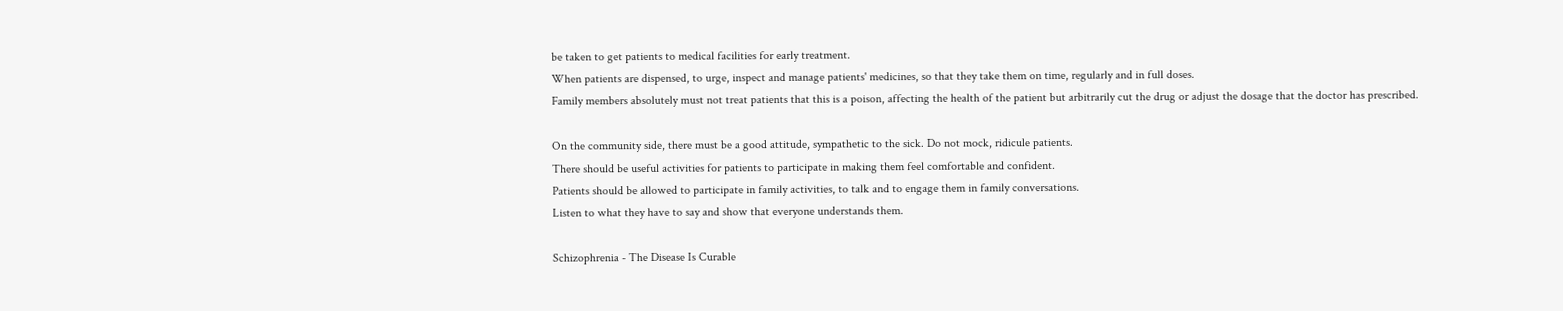be taken to get patients to medical facilities for early treatment.
When patients are dispensed, to urge, inspect and manage patients' medicines, so that they take them on time, regularly and in full doses.
Family members absolutely must not treat patients that this is a poison, affecting the health of the patient but arbitrarily cut the drug or adjust the dosage that the doctor has prescribed.

On the community side, there must be a good attitude, sympathetic to the sick. Do not mock, ridicule patients.
There should be useful activities for patients to participate in making them feel comfortable and confident.
Patients should be allowed to participate in family activities, to talk and to engage them in family conversations.
Listen to what they have to say and show that everyone understands them.

Schizophrenia - The Disease Is Curable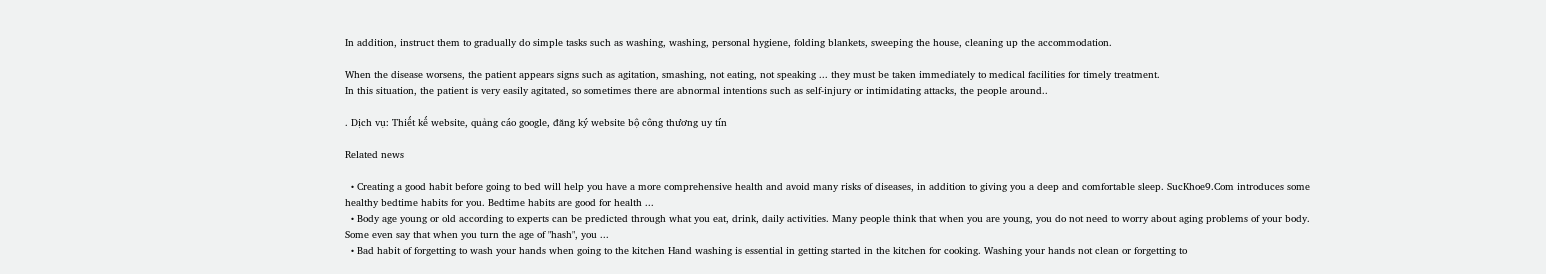In addition, instruct them to gradually do simple tasks such as washing, washing, personal hygiene, folding blankets, sweeping the house, cleaning up the accommodation.

When the disease worsens, the patient appears signs such as agitation, smashing, not eating, not speaking ... they must be taken immediately to medical facilities for timely treatment.
In this situation, the patient is very easily agitated, so sometimes there are abnormal intentions such as self-injury or intimidating attacks, the people around..

. Dịch vụ: Thiết kế website, quảng cáo google, đăng ký website bộ công thương uy tín

Related news

  • Creating a good habit before going to bed will help you have a more comprehensive health and avoid many risks of diseases, in addition to giving you a deep and comfortable sleep. SucKhoe9.Com introduces some healthy bedtime habits for you. Bedtime habits are good for health ...
  • Body age young or old according to experts can be predicted through what you eat, drink, daily activities. Many people think that when you are young, you do not need to worry about aging problems of your body. Some even say that when you turn the age of "hash", you ...
  • Bad habit of forgetting to wash your hands when going to the kitchen Hand washing is essential in getting started in the kitchen for cooking. Washing your hands not clean or forgetting to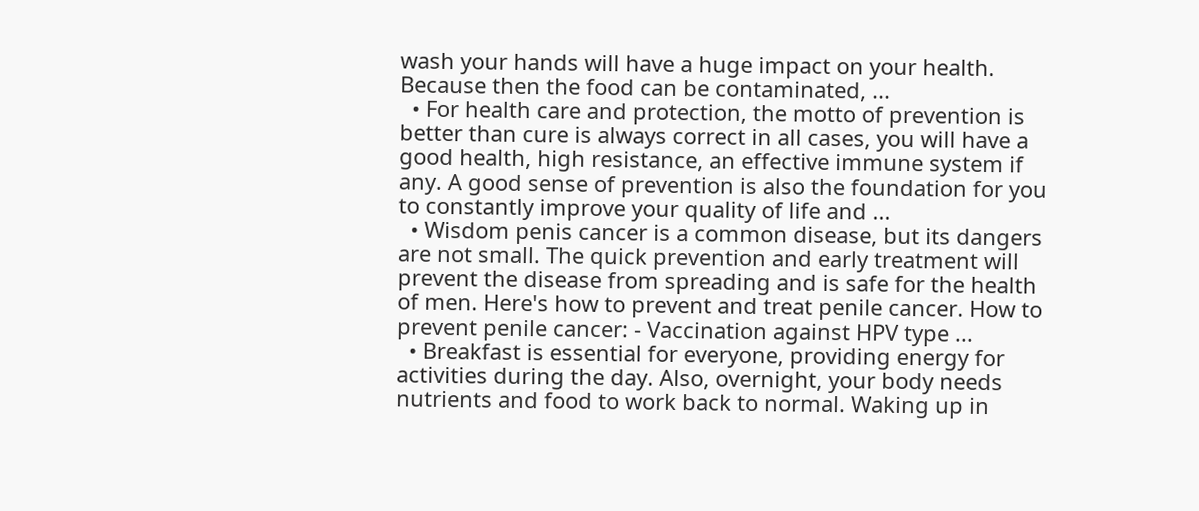wash your hands will have a huge impact on your health. Because then the food can be contaminated, ...
  • For health care and protection, the motto of prevention is better than cure is always correct in all cases, you will have a good health, high resistance, an effective immune system if any. A good sense of prevention is also the foundation for you to constantly improve your quality of life and ...
  • Wisdom penis cancer is a common disease, but its dangers are not small. The quick prevention and early treatment will prevent the disease from spreading and is safe for the health of men. Here's how to prevent and treat penile cancer. How to prevent penile cancer: - Vaccination against HPV type ...
  • Breakfast is essential for everyone, providing energy for activities during the day. Also, overnight, your body needs nutrients and food to work back to normal. Waking up in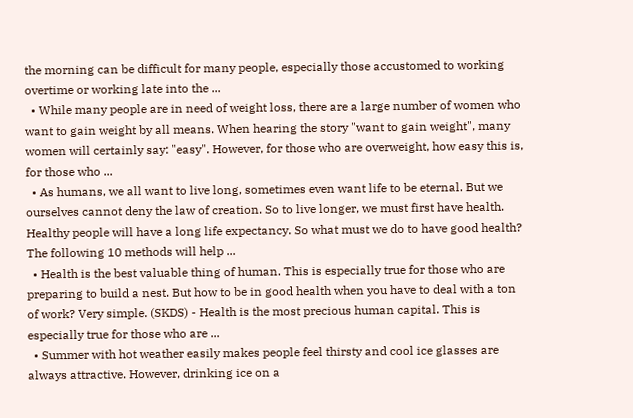the morning can be difficult for many people, especially those accustomed to working overtime or working late into the ...
  • While many people are in need of weight loss, there are a large number of women who want to gain weight by all means. When hearing the story "want to gain weight", many women will certainly say: "easy". However, for those who are overweight, how easy this is, for those who ...
  • As humans, we all want to live long, sometimes even want life to be eternal. But we ourselves cannot deny the law of creation. So to live longer, we must first have health. Healthy people will have a long life expectancy. So what must we do to have good health? The following 10 methods will help ...
  • Health is the best valuable thing of human. This is especially true for those who are preparing to build a nest. But how to be in good health when you have to deal with a ton of work? Very simple. (SKDS) - Health is the most precious human capital. This is especially true for those who are ...
  • Summer with hot weather easily makes people feel thirsty and cool ice glasses are always attractive. However, drinking ice on a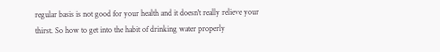regular basis is not good for your health and it doesn't really relieve your thirst. So how to get into the habit of drinking water properly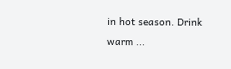in hot season. Drink warm ...